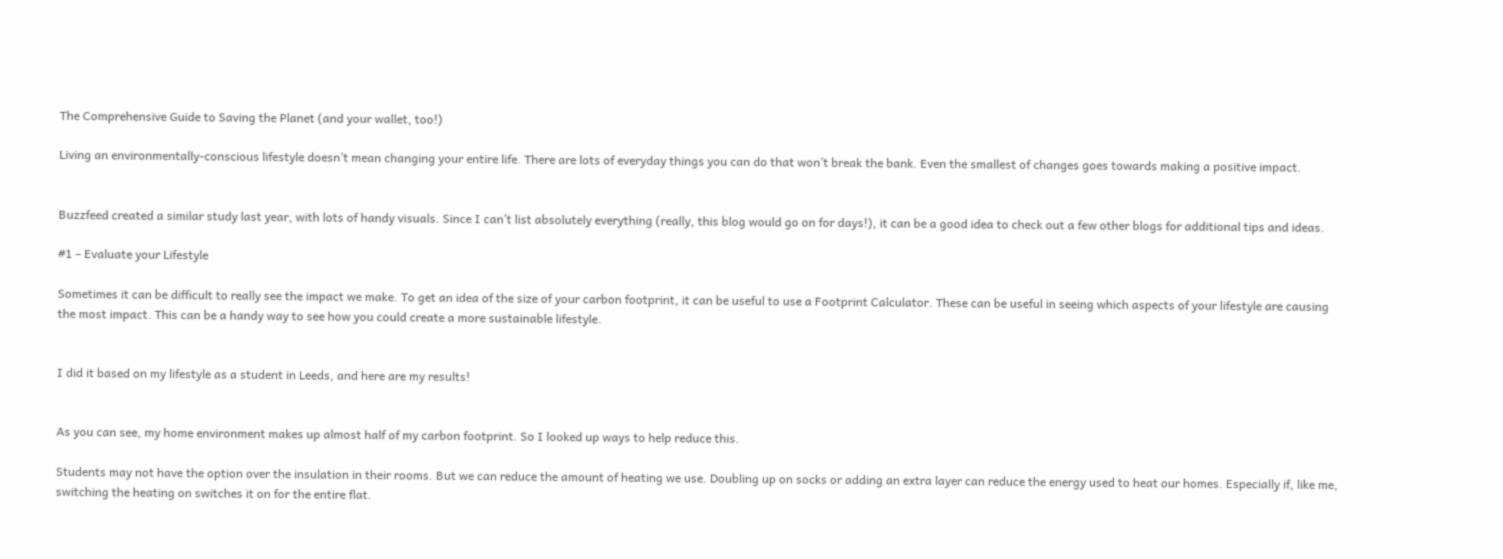The Comprehensive Guide to Saving the Planet (and your wallet, too!)

Living an environmentally-conscious lifestyle doesn’t mean changing your entire life. There are lots of everyday things you can do that won’t break the bank. Even the smallest of changes goes towards making a positive impact.


Buzzfeed created a similar study last year, with lots of handy visuals. Since I can’t list absolutely everything (really, this blog would go on for days!), it can be a good idea to check out a few other blogs for additional tips and ideas.

#1 – Evaluate your Lifestyle

Sometimes it can be difficult to really see the impact we make. To get an idea of the size of your carbon footprint, it can be useful to use a Footprint Calculator. These can be useful in seeing which aspects of your lifestyle are causing the most impact. This can be a handy way to see how you could create a more sustainable lifestyle.


I did it based on my lifestyle as a student in Leeds, and here are my results!


As you can see, my home environment makes up almost half of my carbon footprint. So I looked up ways to help reduce this.

Students may not have the option over the insulation in their rooms. But we can reduce the amount of heating we use. Doubling up on socks or adding an extra layer can reduce the energy used to heat our homes. Especially if, like me, switching the heating on switches it on for the entire flat.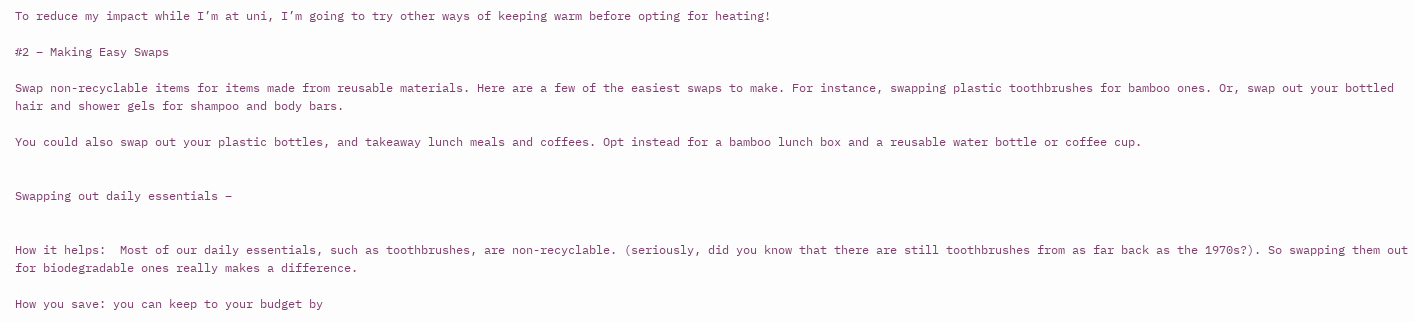To reduce my impact while I’m at uni, I’m going to try other ways of keeping warm before opting for heating!

#2 – Making Easy Swaps

Swap non-recyclable items for items made from reusable materials. Here are a few of the easiest swaps to make. For instance, swapping plastic toothbrushes for bamboo ones. Or, swap out your bottled hair and shower gels for shampoo and body bars.

You could also swap out your plastic bottles, and takeaway lunch meals and coffees. Opt instead for a bamboo lunch box and a reusable water bottle or coffee cup.


Swapping out daily essentials –


How it helps:  Most of our daily essentials, such as toothbrushes, are non-recyclable. (seriously, did you know that there are still toothbrushes from as far back as the 1970s?). So swapping them out for biodegradable ones really makes a difference.

How you save: you can keep to your budget by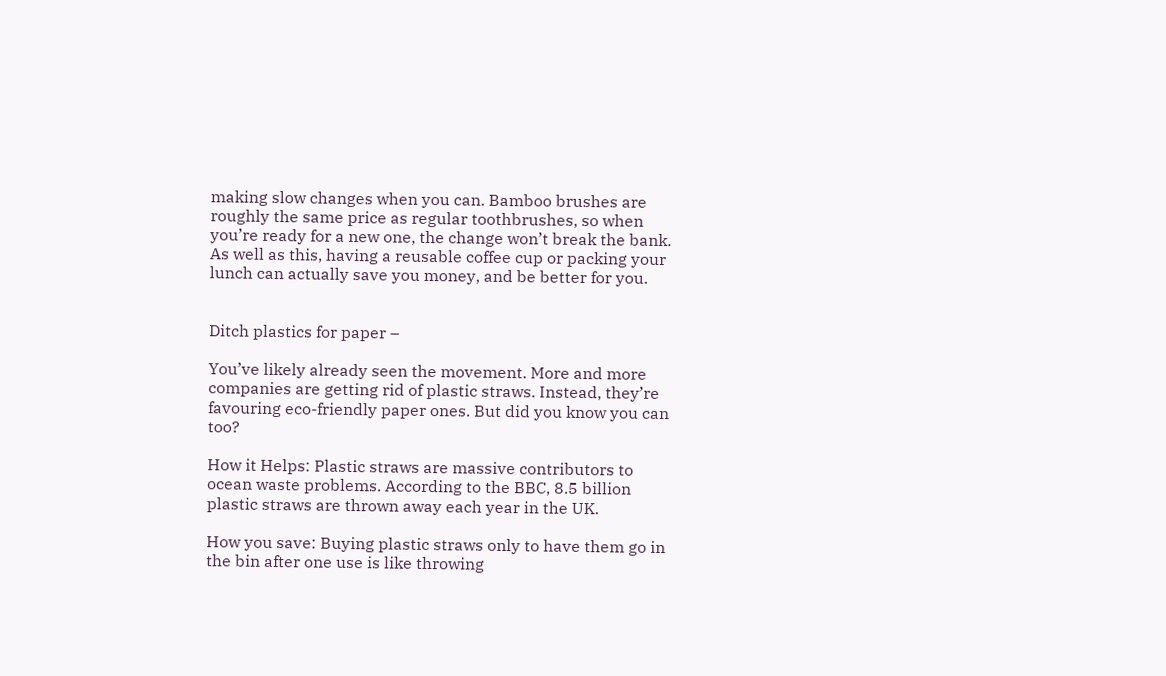making slow changes when you can. Bamboo brushes are roughly the same price as regular toothbrushes, so when you’re ready for a new one, the change won’t break the bank. As well as this, having a reusable coffee cup or packing your lunch can actually save you money, and be better for you.


Ditch plastics for paper –

You’ve likely already seen the movement. More and more companies are getting rid of plastic straws. Instead, they’re favouring eco-friendly paper ones. But did you know you can too?

How it Helps: Plastic straws are massive contributors to ocean waste problems. According to the BBC, 8.5 billion plastic straws are thrown away each year in the UK.

How you save: Buying plastic straws only to have them go in the bin after one use is like throwing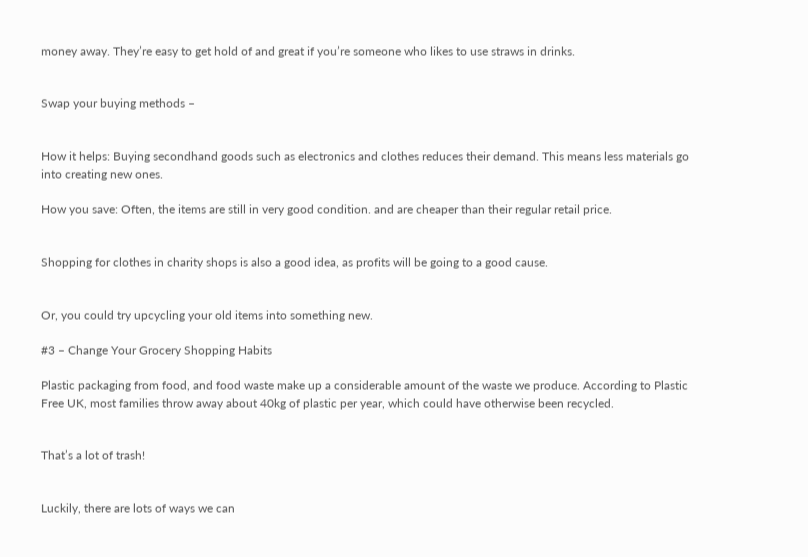money away. They’re easy to get hold of and great if you’re someone who likes to use straws in drinks.


Swap your buying methods –


How it helps: Buying secondhand goods such as electronics and clothes reduces their demand. This means less materials go into creating new ones.

How you save: Often, the items are still in very good condition. and are cheaper than their regular retail price.


Shopping for clothes in charity shops is also a good idea, as profits will be going to a good cause.


Or, you could try upcycling your old items into something new.

#3 – Change Your Grocery Shopping Habits

Plastic packaging from food, and food waste make up a considerable amount of the waste we produce. According to Plastic Free UK, most families throw away about 40kg of plastic per year, which could have otherwise been recycled.


That’s a lot of trash!


Luckily, there are lots of ways we can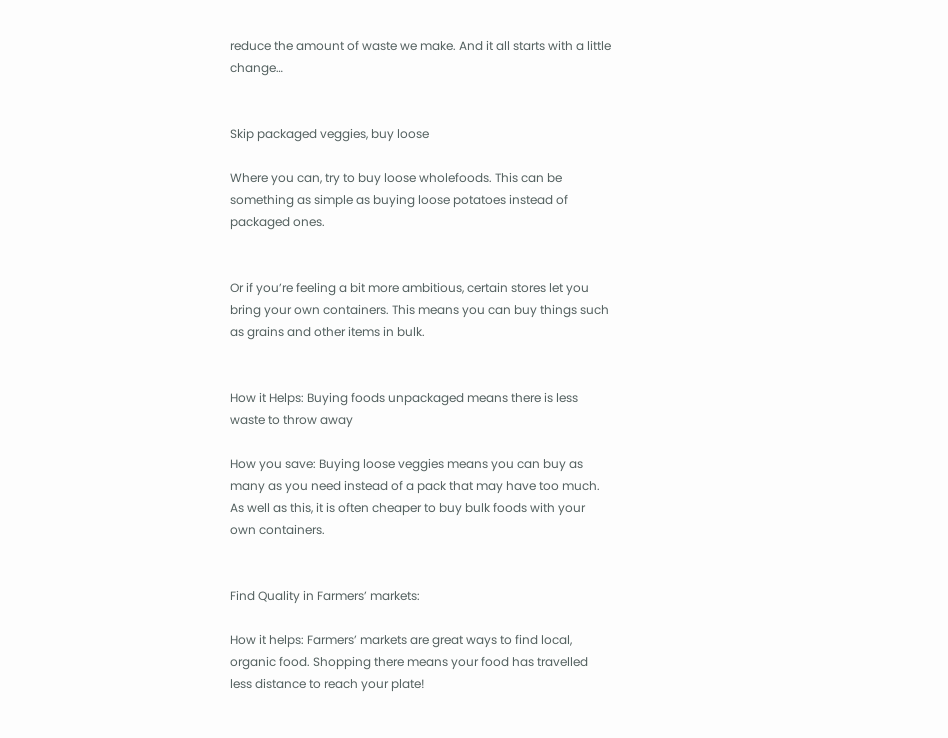reduce the amount of waste we make. And it all starts with a little change…


Skip packaged veggies, buy loose

Where you can, try to buy loose wholefoods. This can be something as simple as buying loose potatoes instead of packaged ones.


Or if you’re feeling a bit more ambitious, certain stores let you bring your own containers. This means you can buy things such as grains and other items in bulk.


How it Helps: Buying foods unpackaged means there is less waste to throw away

How you save: Buying loose veggies means you can buy as many as you need instead of a pack that may have too much. As well as this, it is often cheaper to buy bulk foods with your own containers.


Find Quality in Farmers’ markets:

How it helps: Farmers’ markets are great ways to find local, organic food. Shopping there means your food has travelled less distance to reach your plate!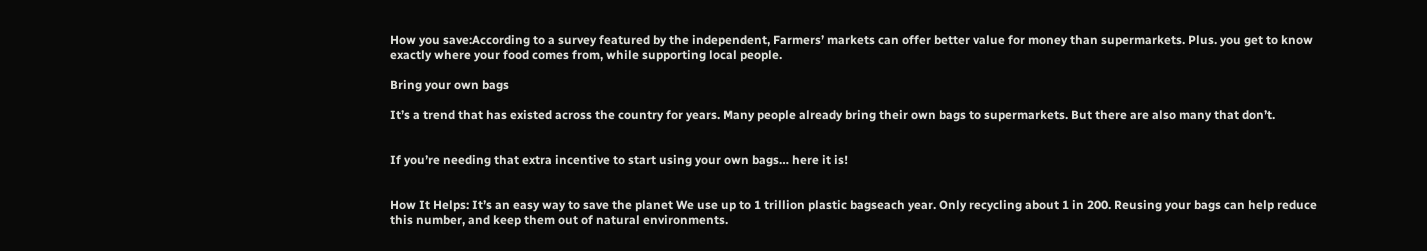How you save:According to a survey featured by the independent, Farmers’ markets can offer better value for money than supermarkets. Plus. you get to know exactly where your food comes from, while supporting local people.

Bring your own bags

It’s a trend that has existed across the country for years. Many people already bring their own bags to supermarkets. But there are also many that don’t.


If you’re needing that extra incentive to start using your own bags… here it is!


How It Helps: It’s an easy way to save the planet We use up to 1 trillion plastic bagseach year. Only recycling about 1 in 200. Reusing your bags can help reduce this number, and keep them out of natural environments.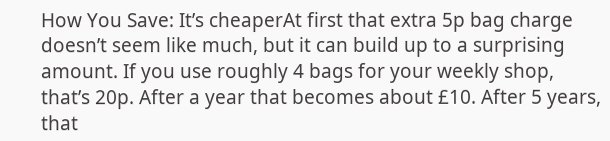How You Save: It’s cheaperAt first that extra 5p bag charge doesn’t seem like much, but it can build up to a surprising amount. If you use roughly 4 bags for your weekly shop, that’s 20p. After a year that becomes about £10. After 5 years, that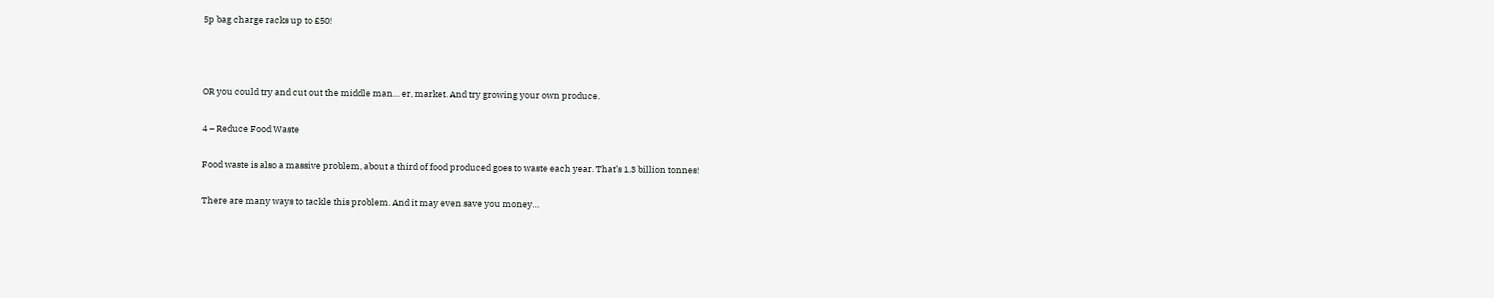5p bag charge racks up to £50!



OR you could try and cut out the middle man… er, market. And try growing your own produce.

4 – Reduce Food Waste

Food waste is also a massive problem, about a third of food produced goes to waste each year. That’s 1.3 billion tonnes!

There are many ways to tackle this problem. And it may even save you money…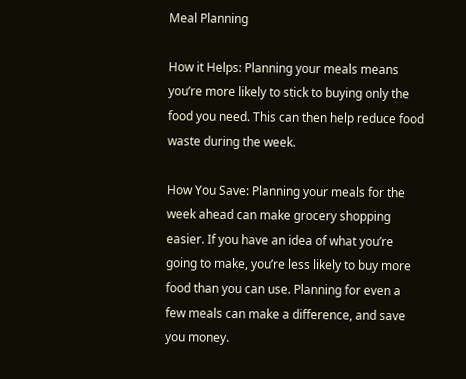Meal Planning

How it Helps: Planning your meals means you’re more likely to stick to buying only the food you need. This can then help reduce food waste during the week.

How You Save: Planning your meals for the week ahead can make grocery shopping easier. If you have an idea of what you’re going to make, you’re less likely to buy more food than you can use. Planning for even a few meals can make a difference, and save you money.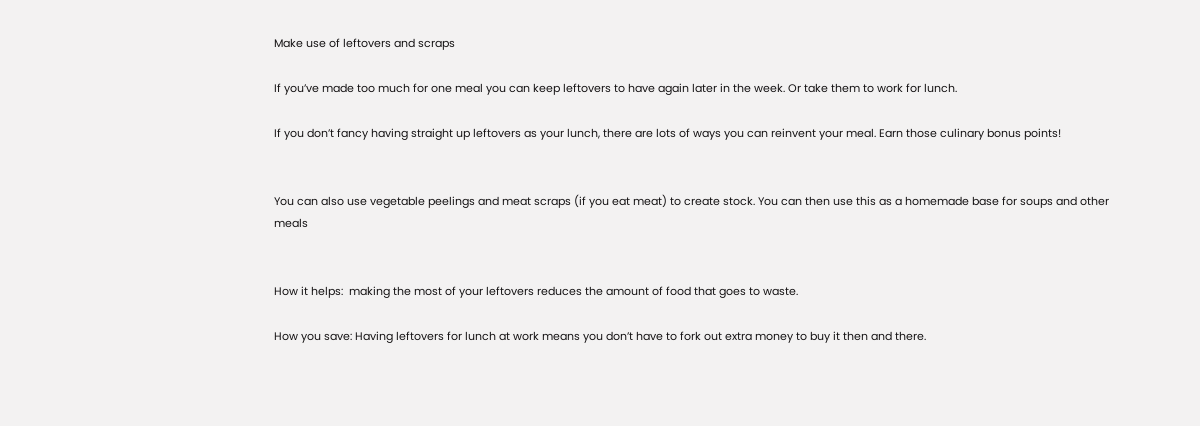Make use of leftovers and scraps

If you’ve made too much for one meal you can keep leftovers to have again later in the week. Or take them to work for lunch.

If you don’t fancy having straight up leftovers as your lunch, there are lots of ways you can reinvent your meal. Earn those culinary bonus points!


You can also use vegetable peelings and meat scraps (if you eat meat) to create stock. You can then use this as a homemade base for soups and other meals


How it helps:  making the most of your leftovers reduces the amount of food that goes to waste.

How you save: Having leftovers for lunch at work means you don’t have to fork out extra money to buy it then and there.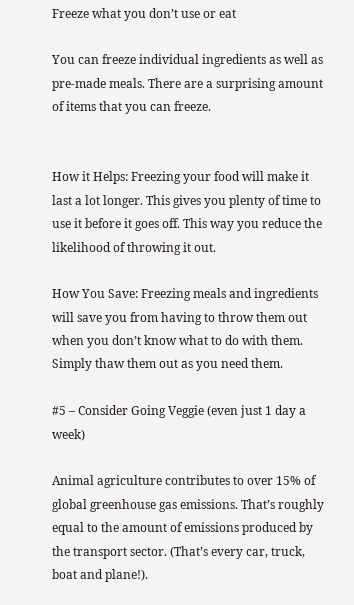Freeze what you don’t use or eat

You can freeze individual ingredients as well as pre-made meals. There are a surprising amount of items that you can freeze.


How it Helps: Freezing your food will make it last a lot longer. This gives you plenty of time to use it before it goes off. This way you reduce the likelihood of throwing it out.

How You Save: Freezing meals and ingredients will save you from having to throw them out when you don’t know what to do with them. Simply thaw them out as you need them.

#5 – Consider Going Veggie (even just 1 day a week)

Animal agriculture contributes to over 15% of global greenhouse gas emissions. That’s roughly equal to the amount of emissions produced by the transport sector. (That’s every car, truck, boat and plane!).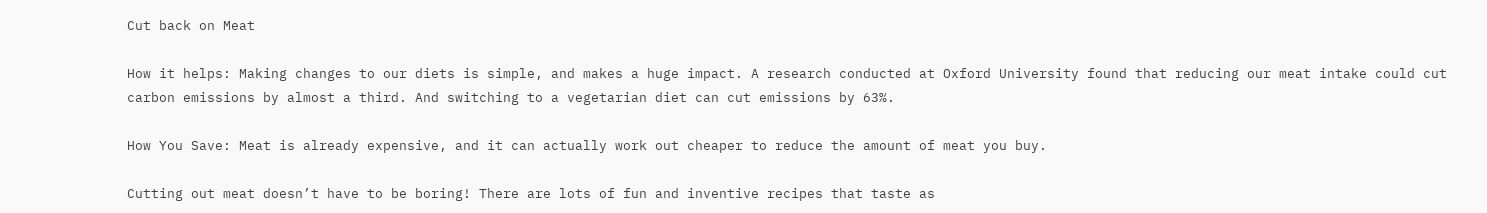Cut back on Meat

How it helps: Making changes to our diets is simple, and makes a huge impact. A research conducted at Oxford University found that reducing our meat intake could cut carbon emissions by almost a third. And switching to a vegetarian diet can cut emissions by 63%.

How You Save: Meat is already expensive, and it can actually work out cheaper to reduce the amount of meat you buy.

Cutting out meat doesn’t have to be boring! There are lots of fun and inventive recipes that taste as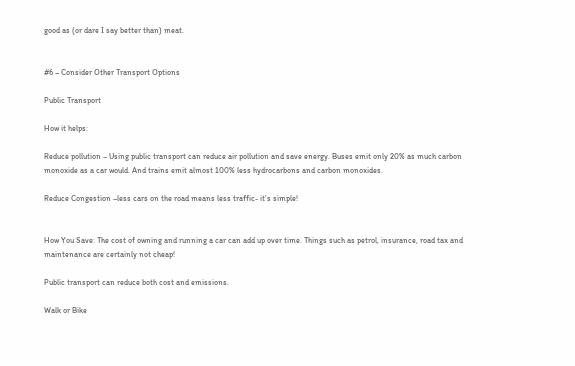good as (or dare I say better than) meat.


#6 – Consider Other Transport Options

Public Transport

How it helps:

Reduce pollution – Using public transport can reduce air pollution and save energy. Buses emit only 20% as much carbon monoxide as a car would. And trains emit almost 100% less hydrocarbons and carbon monoxides.

Reduce Congestion –less cars on the road means less traffic- it’s simple!


How You Save: The cost of owning and running a car can add up over time. Things such as petrol, insurance, road tax and maintenance are certainly not cheap!

Public transport can reduce both cost and emissions.

Walk or Bike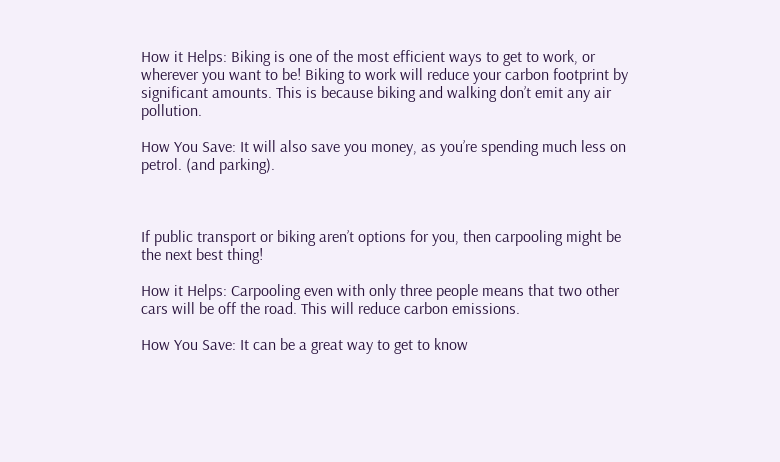How it Helps: Biking is one of the most efficient ways to get to work, or wherever you want to be! Biking to work will reduce your carbon footprint by significant amounts. This is because biking and walking don’t emit any air pollution.

How You Save: It will also save you money, as you’re spending much less on petrol. (and parking).



If public transport or biking aren’t options for you, then carpooling might be the next best thing!

How it Helps: Carpooling even with only three people means that two other cars will be off the road. This will reduce carbon emissions.

How You Save: It can be a great way to get to know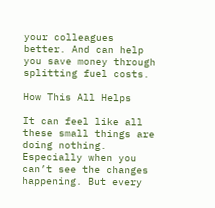your colleagues better. And can help you save money through splitting fuel costs.

How This All Helps

It can feel like all these small things are doing nothing. Especially when you can’t see the changes happening. But every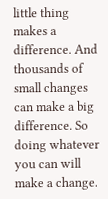little thing makes a difference. And thousands of small changes can make a big difference. So doing whatever you can will make a change.